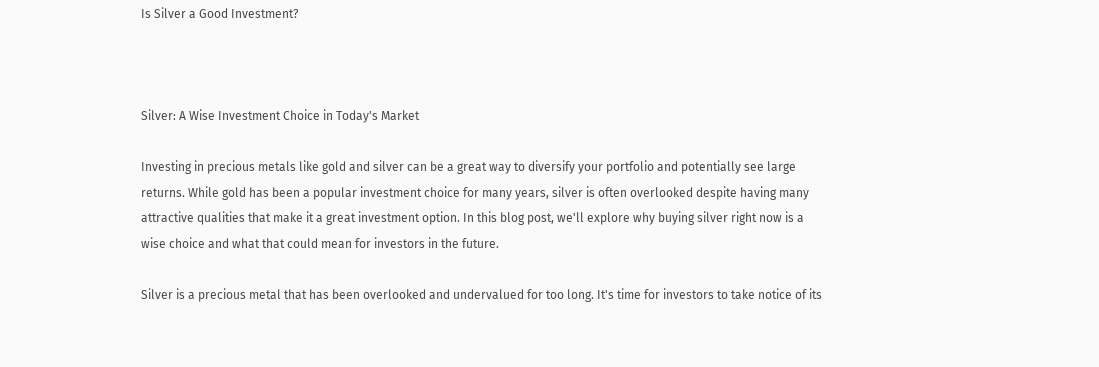Is Silver a Good Investment?



Silver: A Wise Investment Choice in Today's Market

Investing in precious metals like gold and silver can be a great way to diversify your portfolio and potentially see large returns. While gold has been a popular investment choice for many years, silver is often overlooked despite having many attractive qualities that make it a great investment option. In this blog post, we'll explore why buying silver right now is a wise choice and what that could mean for investors in the future.

Silver is a precious metal that has been overlooked and undervalued for too long. It's time for investors to take notice of its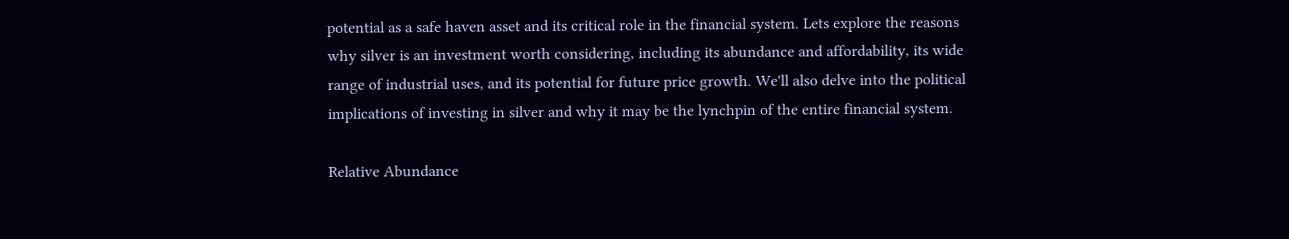potential as a safe haven asset and its critical role in the financial system. Lets explore the reasons why silver is an investment worth considering, including its abundance and affordability, its wide range of industrial uses, and its potential for future price growth. We'll also delve into the political implications of investing in silver and why it may be the lynchpin of the entire financial system.

Relative Abundance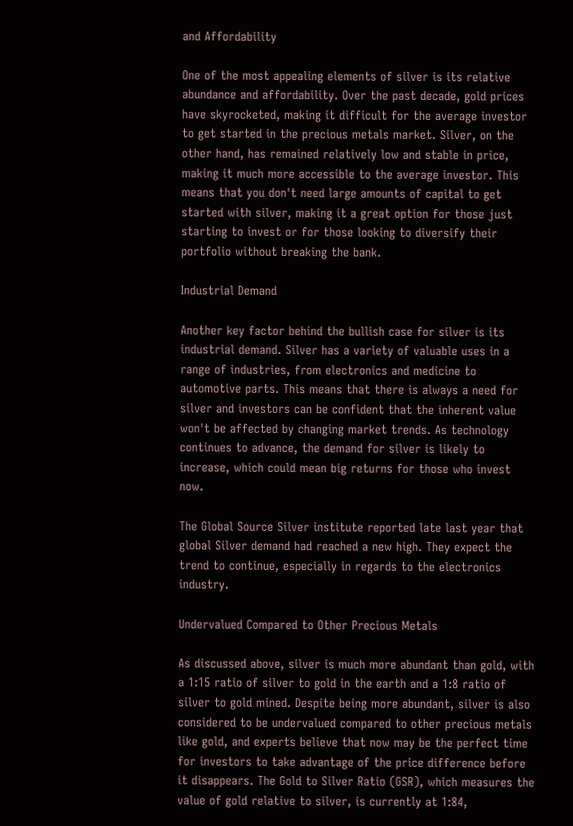and Affordability

One of the most appealing elements of silver is its relative abundance and affordability. Over the past decade, gold prices have skyrocketed, making it difficult for the average investor to get started in the precious metals market. Silver, on the other hand, has remained relatively low and stable in price, making it much more accessible to the average investor. This means that you don't need large amounts of capital to get started with silver, making it a great option for those just starting to invest or for those looking to diversify their portfolio without breaking the bank.

Industrial Demand

Another key factor behind the bullish case for silver is its industrial demand. Silver has a variety of valuable uses in a range of industries, from electronics and medicine to automotive parts. This means that there is always a need for silver and investors can be confident that the inherent value won't be affected by changing market trends. As technology continues to advance, the demand for silver is likely to increase, which could mean big returns for those who invest now.

The Global Source Silver institute reported late last year that global Silver demand had reached a new high. They expect the trend to continue, especially in regards to the electronics industry.

Undervalued Compared to Other Precious Metals

As discussed above, silver is much more abundant than gold, with a 1:15 ratio of silver to gold in the earth and a 1:8 ratio of silver to gold mined. Despite being more abundant, silver is also considered to be undervalued compared to other precious metals like gold, and experts believe that now may be the perfect time for investors to take advantage of the price difference before it disappears. The Gold to Silver Ratio (GSR), which measures the value of gold relative to silver, is currently at 1:84,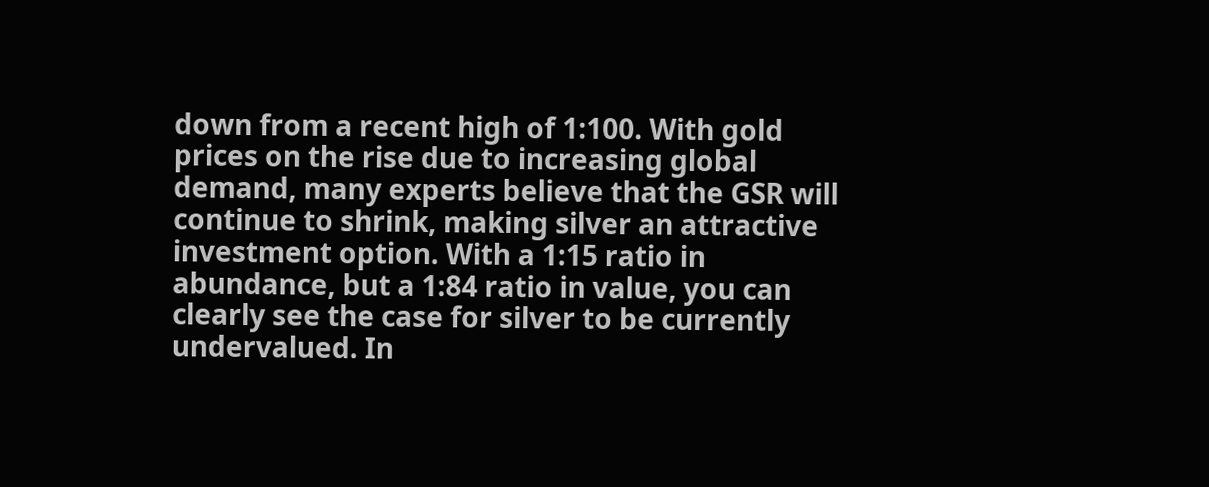down from a recent high of 1:100. With gold prices on the rise due to increasing global demand, many experts believe that the GSR will continue to shrink, making silver an attractive investment option. With a 1:15 ratio in abundance, but a 1:84 ratio in value, you can clearly see the case for silver to be currently undervalued. In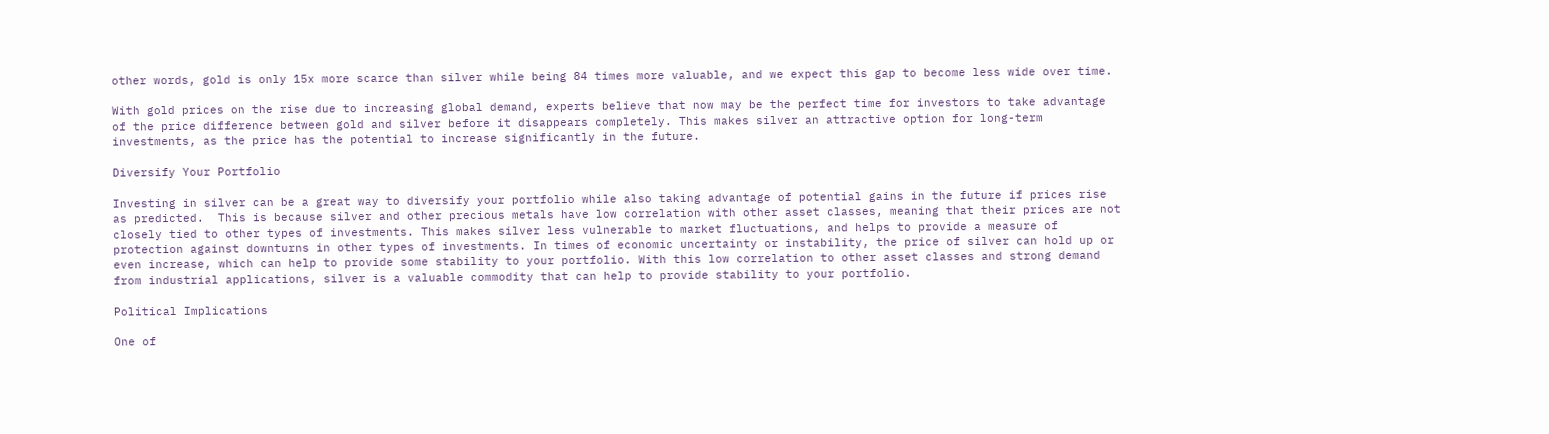other words, gold is only 15x more scarce than silver while being 84 times more valuable, and we expect this gap to become less wide over time.

With gold prices on the rise due to increasing global demand, experts believe that now may be the perfect time for investors to take advantage of the price difference between gold and silver before it disappears completely. This makes silver an attractive option for long-term investments, as the price has the potential to increase significantly in the future.

Diversify Your Portfolio

Investing in silver can be a great way to diversify your portfolio while also taking advantage of potential gains in the future if prices rise as predicted.  This is because silver and other precious metals have low correlation with other asset classes, meaning that their prices are not closely tied to other types of investments. This makes silver less vulnerable to market fluctuations, and helps to provide a measure of protection against downturns in other types of investments. In times of economic uncertainty or instability, the price of silver can hold up or even increase, which can help to provide some stability to your portfolio. With this low correlation to other asset classes and strong demand from industrial applications, silver is a valuable commodity that can help to provide stability to your portfolio.

Political Implications

One of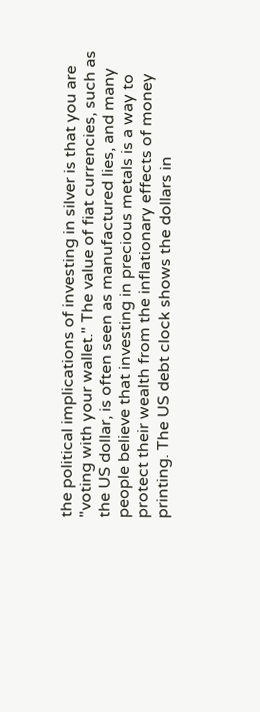the political implications of investing in silver is that you are "voting with your wallet." The value of fiat currencies, such as the US dollar, is often seen as manufactured lies, and many people believe that investing in precious metals is a way to protect their wealth from the inflationary effects of money printing. The US debt clock shows the dollars in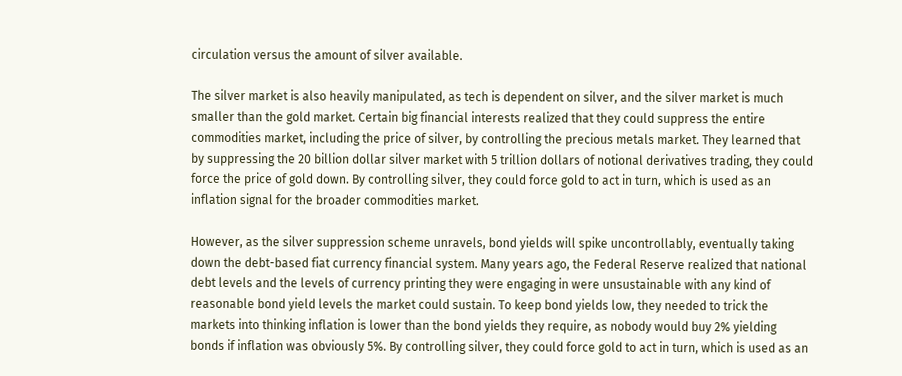circulation versus the amount of silver available.

The silver market is also heavily manipulated, as tech is dependent on silver, and the silver market is much smaller than the gold market. Certain big financial interests realized that they could suppress the entire commodities market, including the price of silver, by controlling the precious metals market. They learned that by suppressing the 20 billion dollar silver market with 5 trillion dollars of notional derivatives trading, they could force the price of gold down. By controlling silver, they could force gold to act in turn, which is used as an inflation signal for the broader commodities market.

However, as the silver suppression scheme unravels, bond yields will spike uncontrollably, eventually taking down the debt-based fiat currency financial system. Many years ago, the Federal Reserve realized that national debt levels and the levels of currency printing they were engaging in were unsustainable with any kind of reasonable bond yield levels the market could sustain. To keep bond yields low, they needed to trick the markets into thinking inflation is lower than the bond yields they require, as nobody would buy 2% yielding bonds if inflation was obviously 5%. By controlling silver, they could force gold to act in turn, which is used as an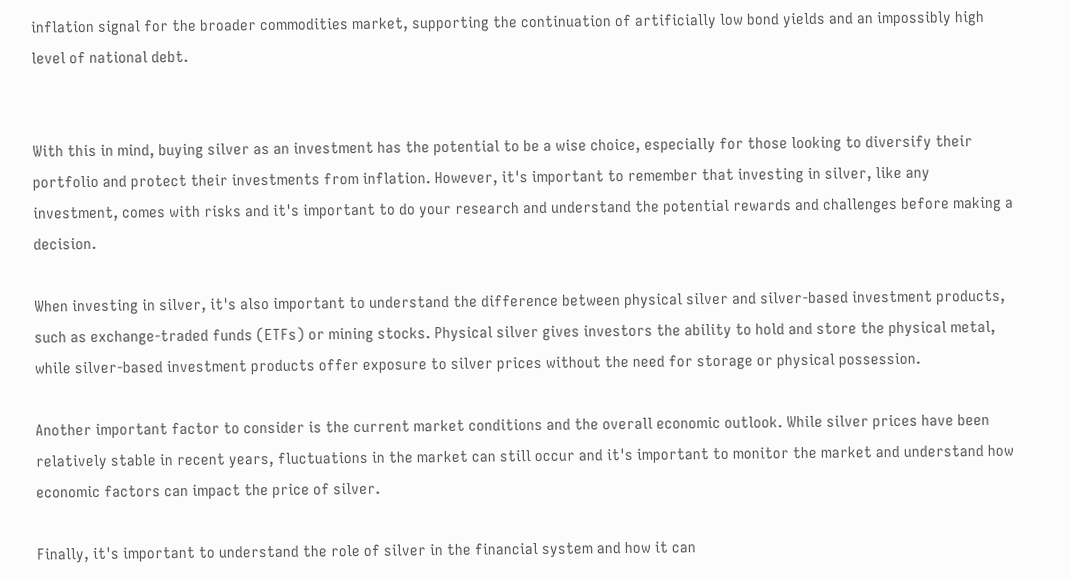inflation signal for the broader commodities market, supporting the continuation of artificially low bond yields and an impossibly high level of national debt.


With this in mind, buying silver as an investment has the potential to be a wise choice, especially for those looking to diversify their portfolio and protect their investments from inflation. However, it's important to remember that investing in silver, like any investment, comes with risks and it's important to do your research and understand the potential rewards and challenges before making a decision.

When investing in silver, it's also important to understand the difference between physical silver and silver-based investment products, such as exchange-traded funds (ETFs) or mining stocks. Physical silver gives investors the ability to hold and store the physical metal, while silver-based investment products offer exposure to silver prices without the need for storage or physical possession.

Another important factor to consider is the current market conditions and the overall economic outlook. While silver prices have been relatively stable in recent years, fluctuations in the market can still occur and it's important to monitor the market and understand how economic factors can impact the price of silver.

Finally, it's important to understand the role of silver in the financial system and how it can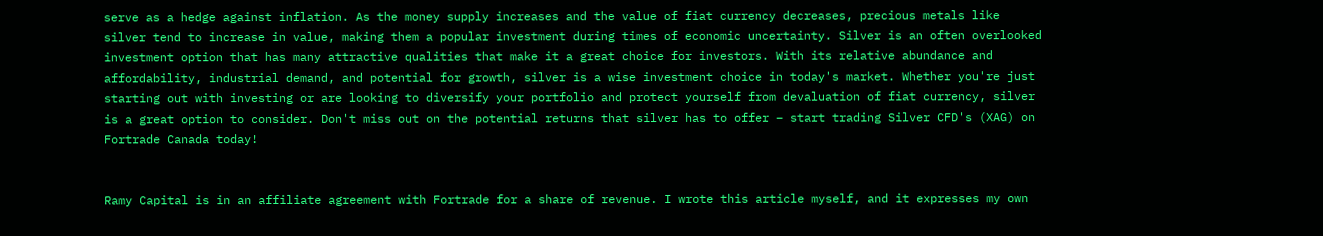serve as a hedge against inflation. As the money supply increases and the value of fiat currency decreases, precious metals like silver tend to increase in value, making them a popular investment during times of economic uncertainty. Silver is an often overlooked investment option that has many attractive qualities that make it a great choice for investors. With its relative abundance and affordability, industrial demand, and potential for growth, silver is a wise investment choice in today's market. Whether you're just starting out with investing or are looking to diversify your portfolio and protect yourself from devaluation of fiat currency, silver is a great option to consider. Don't miss out on the potential returns that silver has to offer – start trading Silver CFD's (XAG) on Fortrade Canada today!


Ramy Capital is in an affiliate agreement with Fortrade for a share of revenue. I wrote this article myself, and it expresses my own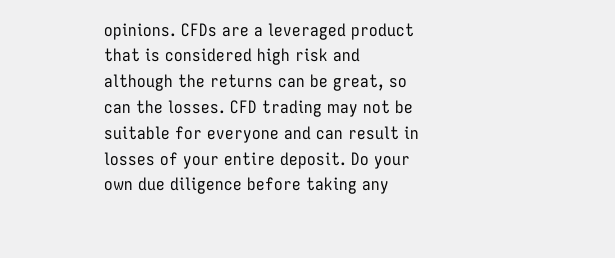opinions. CFDs are a leveraged product that is considered high risk and although the returns can be great, so can the losses. CFD trading may not be suitable for everyone and can result in losses of your entire deposit. Do your own due diligence before taking any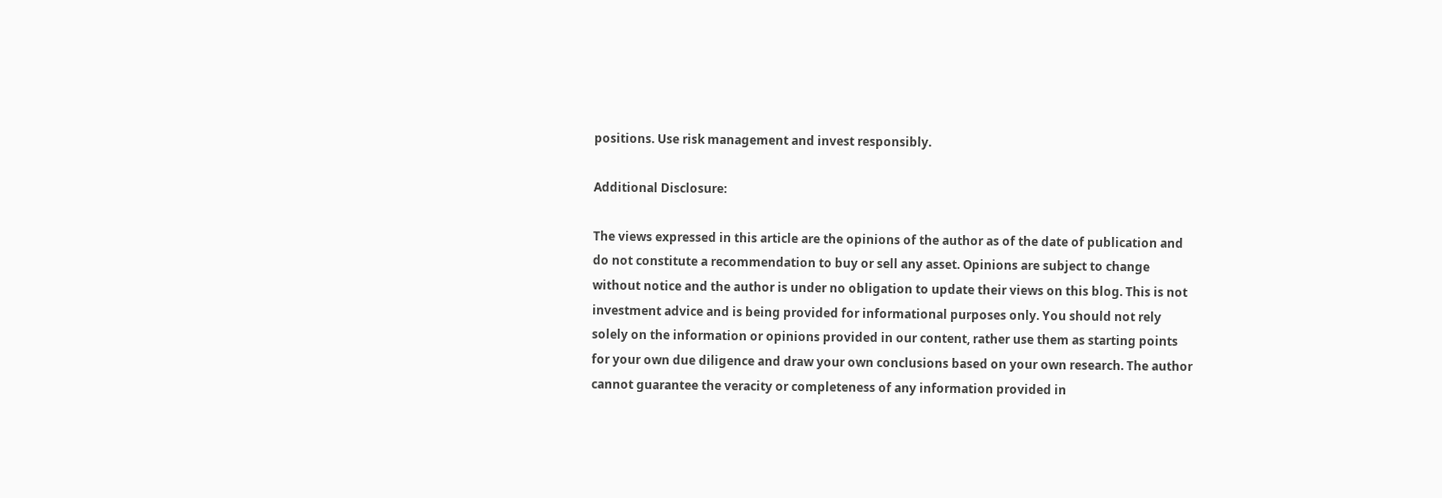positions. Use risk management and invest responsibly.

Additional Disclosure:

The views expressed in this article are the opinions of the author as of the date of publication and do not constitute a recommendation to buy or sell any asset. Opinions are subject to change without notice and the author is under no obligation to update their views on this blog. This is not investment advice and is being provided for informational purposes only. You should not rely solely on the information or opinions provided in our content, rather use them as starting points for your own due diligence and draw your own conclusions based on your own research. The author cannot guarantee the veracity or completeness of any information provided in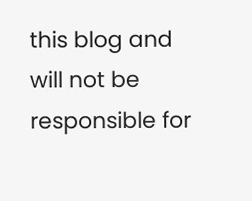this blog and will not be responsible for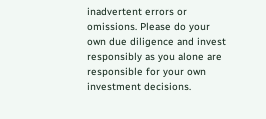inadvertent errors or omissions. Please do your own due diligence and invest responsibly as you alone are responsible for your own investment decisions.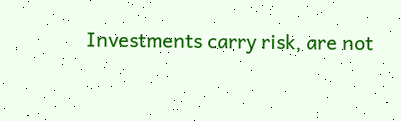Investments carry risk, are not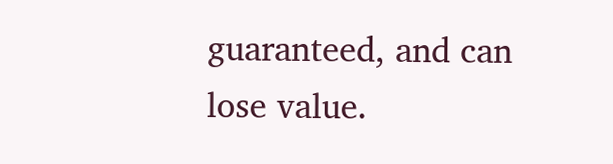guaranteed, and can lose value.